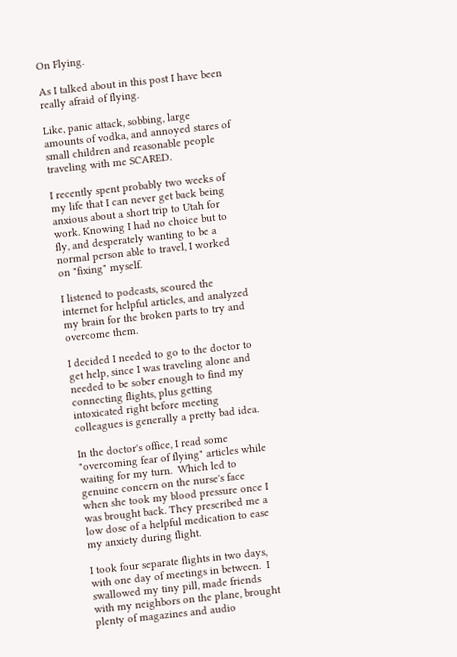On Flying.

As I talked about in this post I have been really afraid of flying.

Like, panic attack, sobbing, large amounts of vodka, and annoyed stares of small children and reasonable people traveling with me SCARED.

I recently spent probably two weeks of my life that I can never get back being anxious about a short trip to Utah for work. Knowing I had no choice but to fly, and desperately wanting to be a normal person able to travel, I worked on "fixing" myself.

I listened to podcasts, scoured the internet for helpful articles, and analyzed my brain for the broken parts to try and overcome them.

I decided I needed to go to the doctor to get help, since I was traveling alone and needed to be sober enough to find my connecting flights, plus getting intoxicated right before meeting colleagues is generally a pretty bad idea.

In the doctor's office, I read some "overcoming fear of flying" articles while waiting for my turn.  Which led to genuine concern on the nurse's face when she took my blood pressure once I was brought back. They prescribed me a low dose of a helpful medication to ease my anxiety during flight.

I took four separate flights in two days, with one day of meetings in between.  I swallowed my tiny pill, made friends with my neighbors on the plane, brought plenty of magazines and audio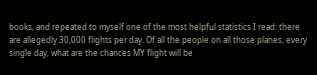books, and repeated to myself one of the most helpful statistics I read: there are allegedly 30,000 flights per day. Of all the people on all those planes, every single day, what are the chances MY flight will be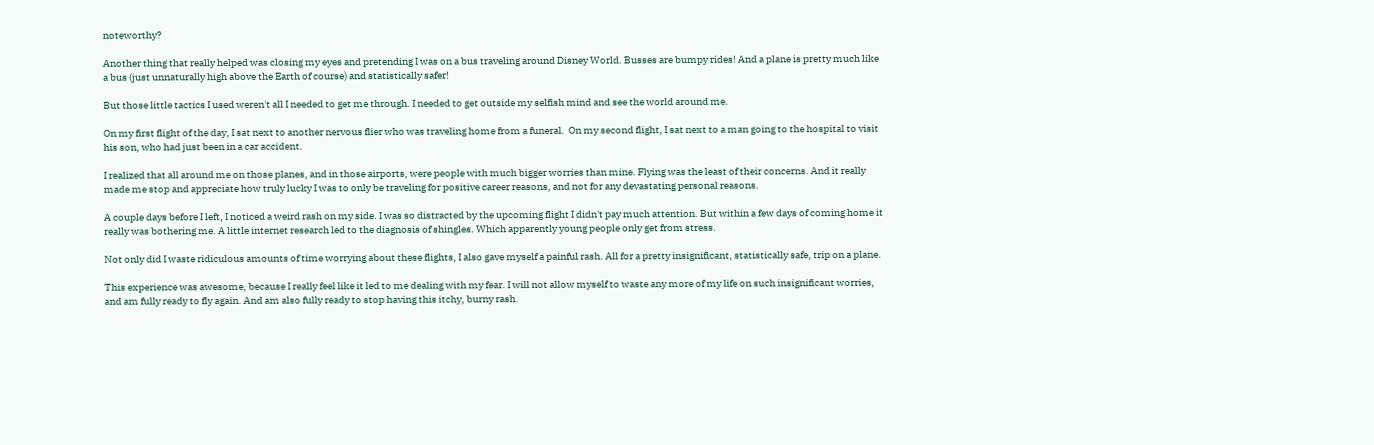noteworthy?

Another thing that really helped was closing my eyes and pretending I was on a bus traveling around Disney World. Busses are bumpy rides! And a plane is pretty much like a bus (just unnaturally high above the Earth of course) and statistically safer!

But those little tactics I used weren't all I needed to get me through. I needed to get outside my selfish mind and see the world around me.

On my first flight of the day, I sat next to another nervous flier who was traveling home from a funeral.  On my second flight, I sat next to a man going to the hospital to visit his son, who had just been in a car accident.

I realized that all around me on those planes, and in those airports, were people with much bigger worries than mine. Flying was the least of their concerns. And it really made me stop and appreciate how truly lucky I was to only be traveling for positive career reasons, and not for any devastating personal reasons.

A couple days before I left, I noticed a weird rash on my side. I was so distracted by the upcoming flight I didn't pay much attention. But within a few days of coming home it really was bothering me. A little internet research led to the diagnosis of shingles. Which apparently young people only get from stress.

Not only did I waste ridiculous amounts of time worrying about these flights, I also gave myself a painful rash. All for a pretty insignificant, statistically safe, trip on a plane.

This experience was awesome, because I really feel like it led to me dealing with my fear. I will not allow myself to waste any more of my life on such insignificant worries, and am fully ready to fly again. And am also fully ready to stop having this itchy, burny rash.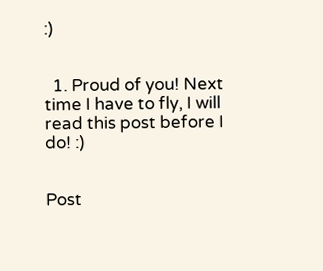:)


  1. Proud of you! Next time I have to fly, I will read this post before I do! :)


Post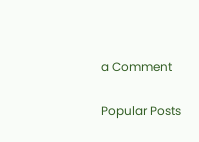a Comment

Popular Posts